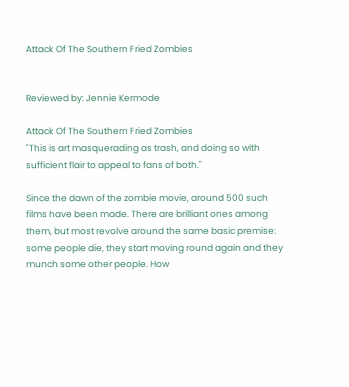Attack Of The Southern Fried Zombies


Reviewed by: Jennie Kermode

Attack Of The Southern Fried Zombies
"This is art masquerading as trash, and doing so with sufficient flair to appeal to fans of both."

Since the dawn of the zombie movie, around 500 such films have been made. There are brilliant ones among them, but most revolve around the same basic premise: some people die, they start moving round again and they munch some other people. How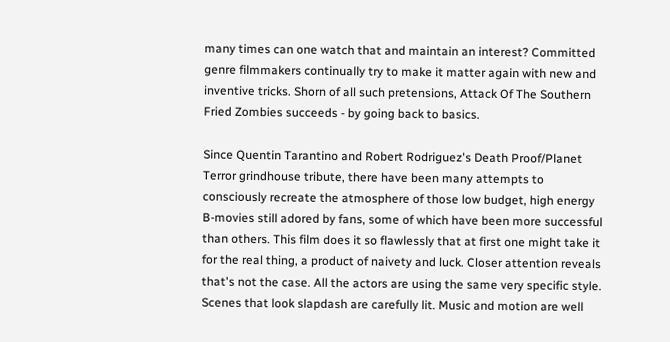many times can one watch that and maintain an interest? Committed genre filmmakers continually try to make it matter again with new and inventive tricks. Shorn of all such pretensions, Attack Of The Southern Fried Zombies succeeds - by going back to basics.

Since Quentin Tarantino and Robert Rodriguez's Death Proof/Planet Terror grindhouse tribute, there have been many attempts to consciously recreate the atmosphere of those low budget, high energy B-movies still adored by fans, some of which have been more successful than others. This film does it so flawlessly that at first one might take it for the real thing, a product of naivety and luck. Closer attention reveals that's not the case. All the actors are using the same very specific style. Scenes that look slapdash are carefully lit. Music and motion are well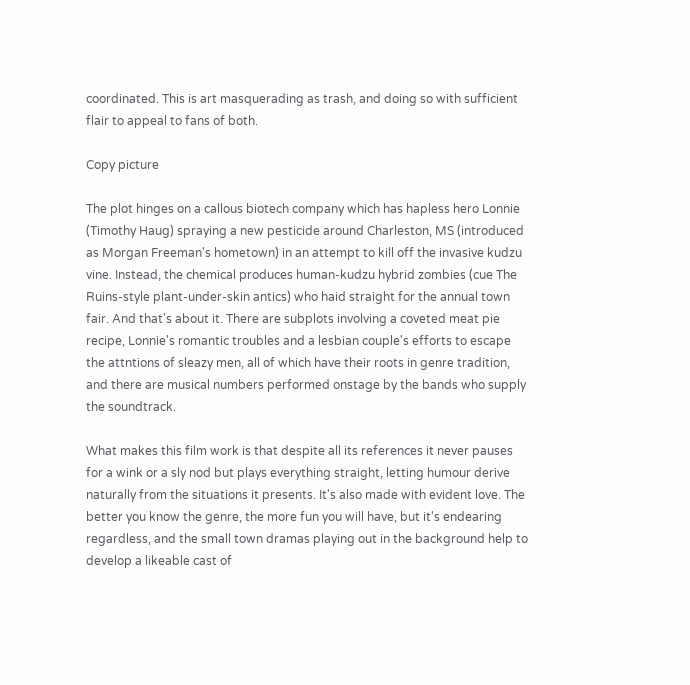coordinated. This is art masquerading as trash, and doing so with sufficient flair to appeal to fans of both.

Copy picture

The plot hinges on a callous biotech company which has hapless hero Lonnie (Timothy Haug) spraying a new pesticide around Charleston, MS (introduced as Morgan Freeman's hometown) in an attempt to kill off the invasive kudzu vine. Instead, the chemical produces human-kudzu hybrid zombies (cue The Ruins-style plant-under-skin antics) who haid straight for the annual town fair. And that's about it. There are subplots involving a coveted meat pie recipe, Lonnie's romantic troubles and a lesbian couple's efforts to escape the attntions of sleazy men, all of which have their roots in genre tradition, and there are musical numbers performed onstage by the bands who supply the soundtrack.

What makes this film work is that despite all its references it never pauses for a wink or a sly nod but plays everything straight, letting humour derive naturally from the situations it presents. It's also made with evident love. The better you know the genre, the more fun you will have, but it's endearing regardless, and the small town dramas playing out in the background help to develop a likeable cast of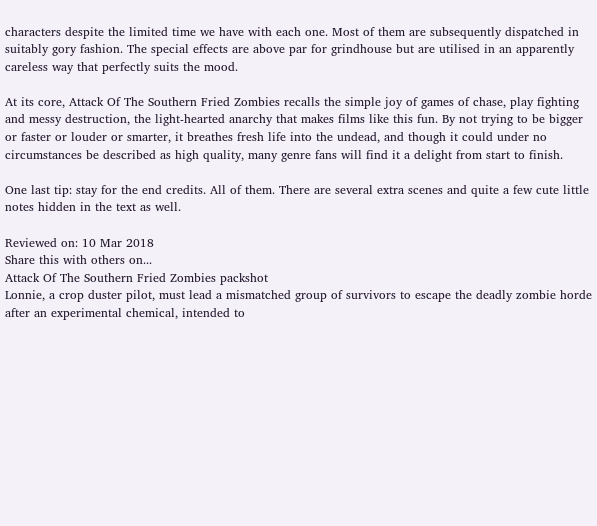characters despite the limited time we have with each one. Most of them are subsequently dispatched in suitably gory fashion. The special effects are above par for grindhouse but are utilised in an apparently careless way that perfectly suits the mood.

At its core, Attack Of The Southern Fried Zombies recalls the simple joy of games of chase, play fighting and messy destruction, the light-hearted anarchy that makes films like this fun. By not trying to be bigger or faster or louder or smarter, it breathes fresh life into the undead, and though it could under no circumstances be described as high quality, many genre fans will find it a delight from start to finish.

One last tip: stay for the end credits. All of them. There are several extra scenes and quite a few cute little notes hidden in the text as well.

Reviewed on: 10 Mar 2018
Share this with others on...
Attack Of The Southern Fried Zombies packshot
Lonnie, a crop duster pilot, must lead a mismatched group of survivors to escape the deadly zombie horde after an experimental chemical, intended to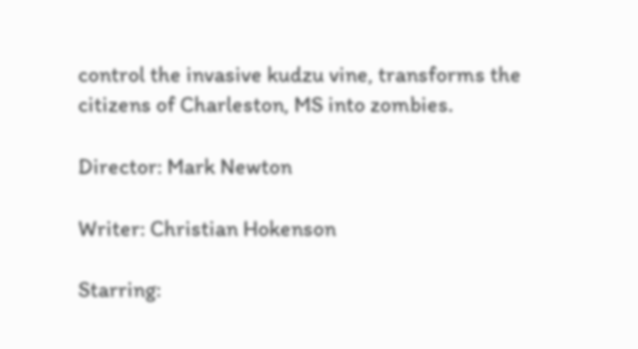control the invasive kudzu vine, transforms the citizens of Charleston, MS into zombies.

Director: Mark Newton

Writer: Christian Hokenson

Starring: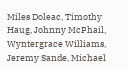Miles Doleac, Timothy Haug, Johnny McPhail, Wyntergrace Williams, Jeremy Sande, Michael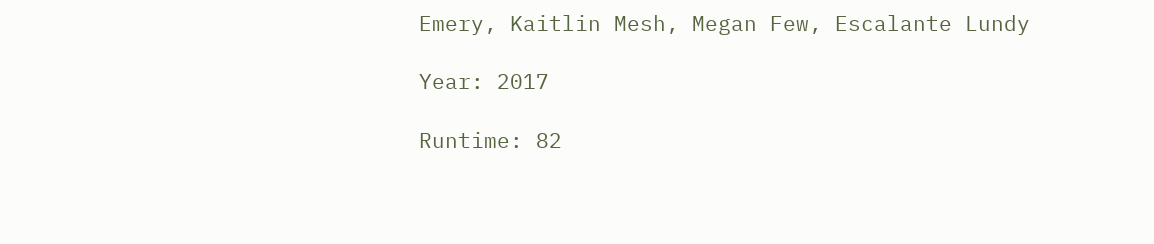Emery, Kaitlin Mesh, Megan Few, Escalante Lundy

Year: 2017

Runtime: 82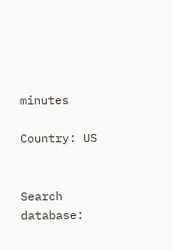minutes

Country: US


Search database: